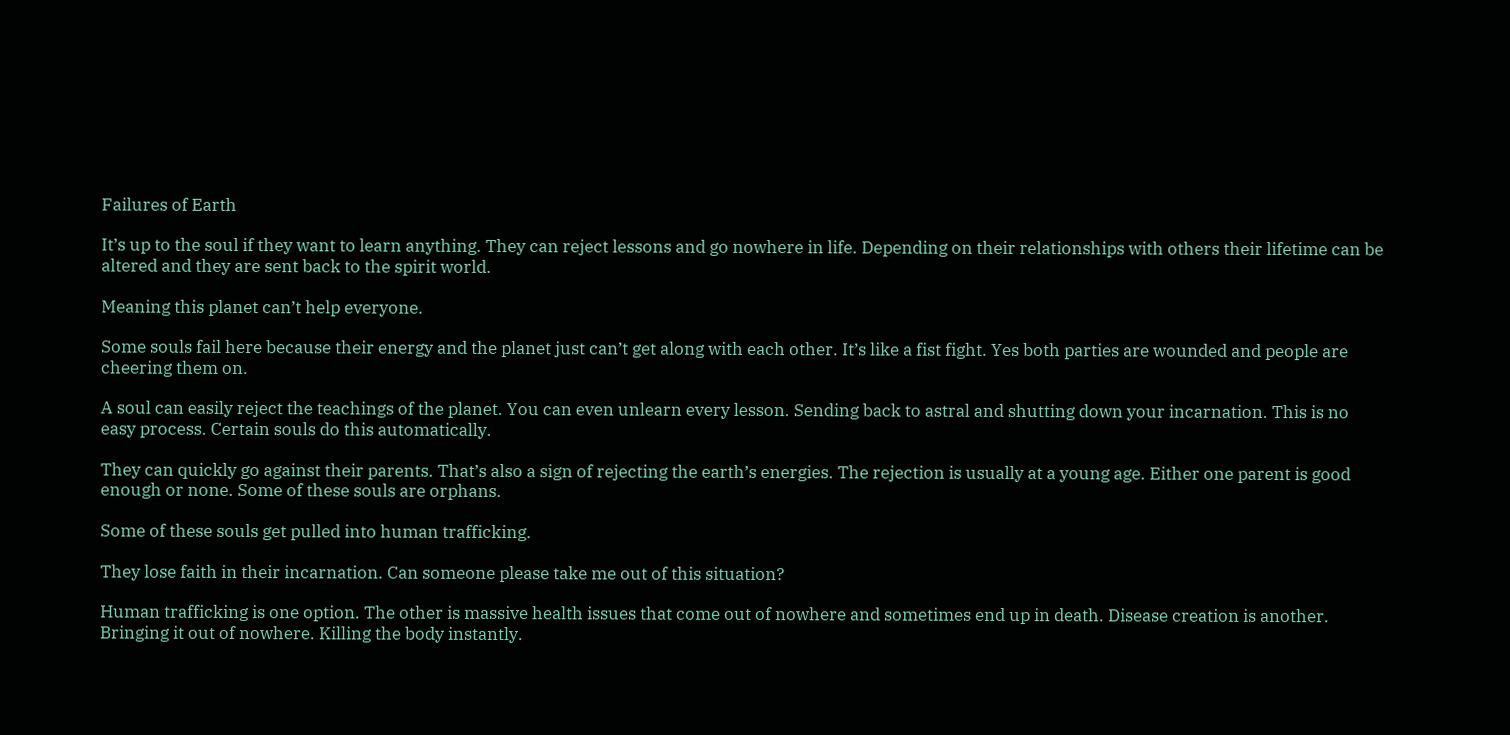Failures of Earth

It’s up to the soul if they want to learn anything. They can reject lessons and go nowhere in life. Depending on their relationships with others their lifetime can be altered and they are sent back to the spirit world.

Meaning this planet can’t help everyone.

Some souls fail here because their energy and the planet just can’t get along with each other. It’s like a fist fight. Yes both parties are wounded and people are cheering them on.

A soul can easily reject the teachings of the planet. You can even unlearn every lesson. Sending back to astral and shutting down your incarnation. This is no easy process. Certain souls do this automatically.

They can quickly go against their parents. That’s also a sign of rejecting the earth’s energies. The rejection is usually at a young age. Either one parent is good enough or none. Some of these souls are orphans.

Some of these souls get pulled into human trafficking.

They lose faith in their incarnation. Can someone please take me out of this situation?

Human trafficking is one option. The other is massive health issues that come out of nowhere and sometimes end up in death. Disease creation is another. Bringing it out of nowhere. Killing the body instantly.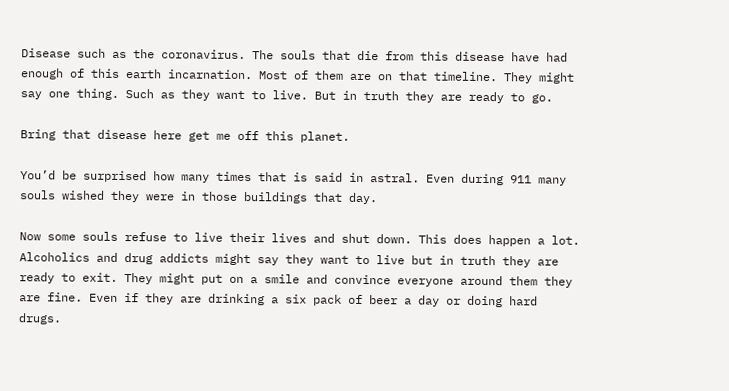Disease such as the coronavirus. The souls that die from this disease have had enough of this earth incarnation. Most of them are on that timeline. They might say one thing. Such as they want to live. But in truth they are ready to go.

Bring that disease here get me off this planet.

You’d be surprised how many times that is said in astral. Even during 911 many souls wished they were in those buildings that day.

Now some souls refuse to live their lives and shut down. This does happen a lot. Alcoholics and drug addicts might say they want to live but in truth they are ready to exit. They might put on a smile and convince everyone around them they are fine. Even if they are drinking a six pack of beer a day or doing hard drugs.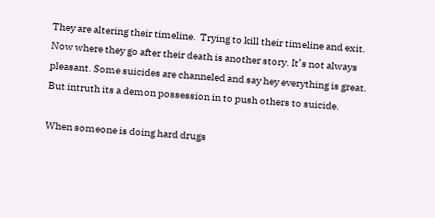They are altering their timeline.  Trying to kill their timeline and exit. Now where they go after their death is another story. It’s not always pleasant. Some suicides are channeled and say hey everything is great. But intruth its a demon possession in to push others to suicide.

When someone is doing hard drugs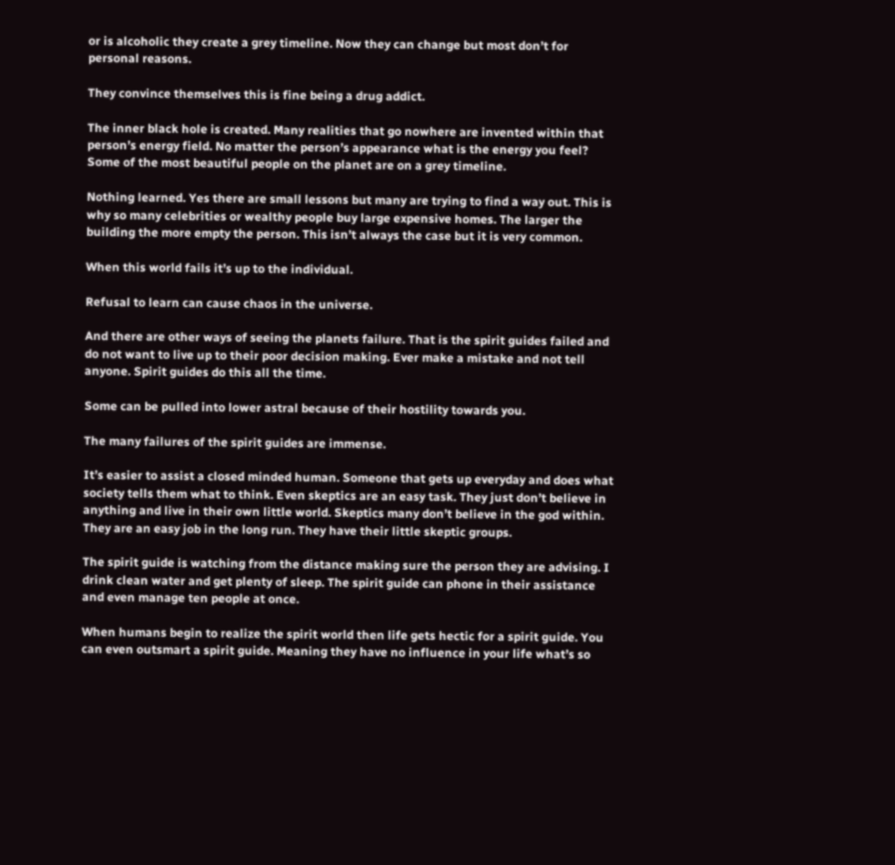or is alcoholic they create a grey timeline. Now they can change but most don’t for personal reasons.

They convince themselves this is fine being a drug addict.

The inner black hole is created. Many realities that go nowhere are invented within that person’s energy field. No matter the person’s appearance what is the energy you feel? Some of the most beautiful people on the planet are on a grey timeline.

Nothing learned. Yes there are small lessons but many are trying to find a way out. This is why so many celebrities or wealthy people buy large expensive homes. The larger the building the more empty the person. This isn’t always the case but it is very common.

When this world fails it’s up to the individual.

Refusal to learn can cause chaos in the universe.

And there are other ways of seeing the planets failure. That is the spirit guides failed and do not want to live up to their poor decision making. Ever make a mistake and not tell anyone. Spirit guides do this all the time.

Some can be pulled into lower astral because of their hostility towards you.

The many failures of the spirit guides are immense.

It’s easier to assist a closed minded human. Someone that gets up everyday and does what society tells them what to think. Even skeptics are an easy task. They just don’t believe in anything and live in their own little world. Skeptics many don’t believe in the god within. They are an easy job in the long run. They have their little skeptic groups.

The spirit guide is watching from the distance making sure the person they are advising. I drink clean water and get plenty of sleep. The spirit guide can phone in their assistance and even manage ten people at once.

When humans begin to realize the spirit world then life gets hectic for a spirit guide. You can even outsmart a spirit guide. Meaning they have no influence in your life what’s so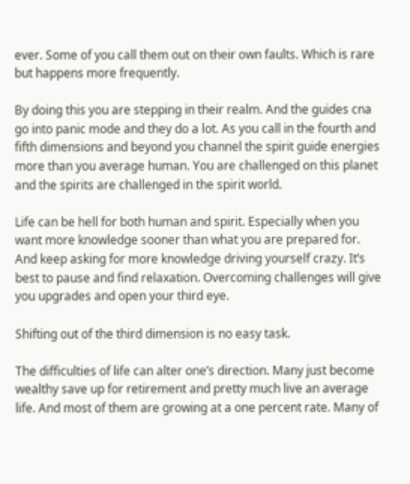ever. Some of you call them out on their own faults. Which is rare but happens more frequently.

By doing this you are stepping in their realm. And the guides cna go into panic mode and they do a lot. As you call in the fourth and fifth dimensions and beyond you channel the spirit guide energies more than you average human. You are challenged on this planet and the spirits are challenged in the spirit world.

Life can be hell for both human and spirit. Especially when you want more knowledge sooner than what you are prepared for. And keep asking for more knowledge driving yourself crazy. It’s best to pause and find relaxation. Overcoming challenges will give you upgrades and open your third eye.

Shifting out of the third dimension is no easy task.

The difficulties of life can alter one’s direction. Many just become wealthy save up for retirement and pretty much live an average life. And most of them are growing at a one percent rate. Many of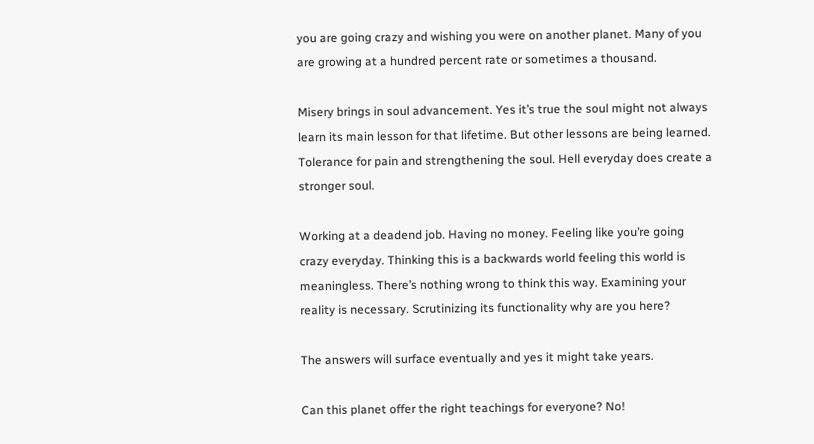you are going crazy and wishing you were on another planet. Many of you are growing at a hundred percent rate or sometimes a thousand.

Misery brings in soul advancement. Yes it’s true the soul might not always learn its main lesson for that lifetime. But other lessons are being learned. Tolerance for pain and strengthening the soul. Hell everyday does create a stronger soul.

Working at a deadend job. Having no money. Feeling like you’re going crazy everyday. Thinking this is a backwards world feeling this world is meaningless. There’s nothing wrong to think this way. Examining your reality is necessary. Scrutinizing its functionality why are you here?

The answers will surface eventually and yes it might take years.

Can this planet offer the right teachings for everyone? No!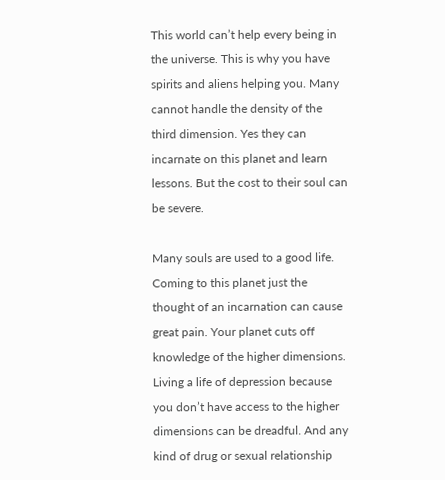This world can’t help every being in the universe. This is why you have spirits and aliens helping you. Many cannot handle the density of the third dimension. Yes they can incarnate on this planet and learn lessons. But the cost to their soul can be severe.

Many souls are used to a good life. Coming to this planet just the thought of an incarnation can cause great pain. Your planet cuts off knowledge of the higher dimensions. Living a life of depression because you don’t have access to the higher dimensions can be dreadful. And any kind of drug or sexual relationship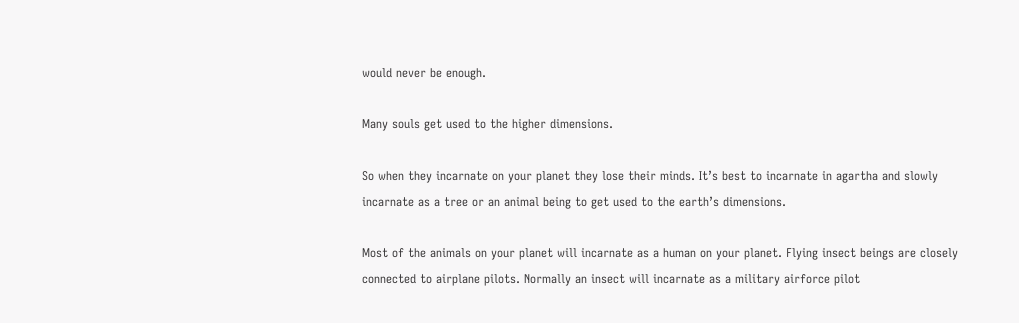would never be enough.

Many souls get used to the higher dimensions.

So when they incarnate on your planet they lose their minds. It’s best to incarnate in agartha and slowly incarnate as a tree or an animal being to get used to the earth’s dimensions.

Most of the animals on your planet will incarnate as a human on your planet. Flying insect beings are closely connected to airplane pilots. Normally an insect will incarnate as a military airforce pilot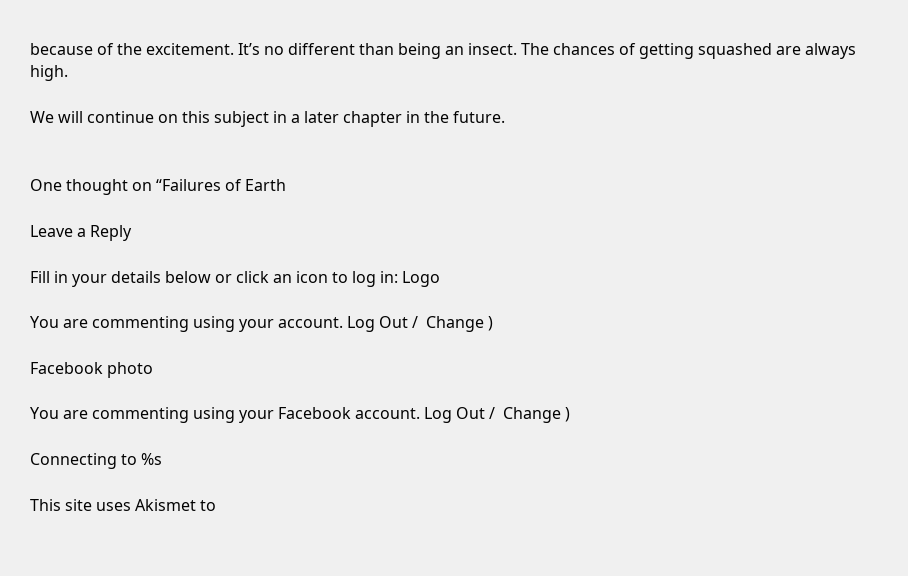because of the excitement. It’s no different than being an insect. The chances of getting squashed are always high.

We will continue on this subject in a later chapter in the future.


One thought on “Failures of Earth

Leave a Reply

Fill in your details below or click an icon to log in: Logo

You are commenting using your account. Log Out /  Change )

Facebook photo

You are commenting using your Facebook account. Log Out /  Change )

Connecting to %s

This site uses Akismet to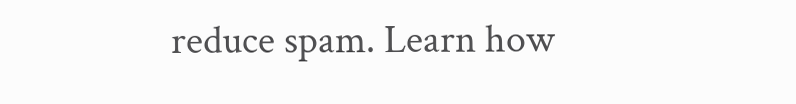reduce spam. Learn how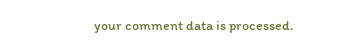your comment data is processed.